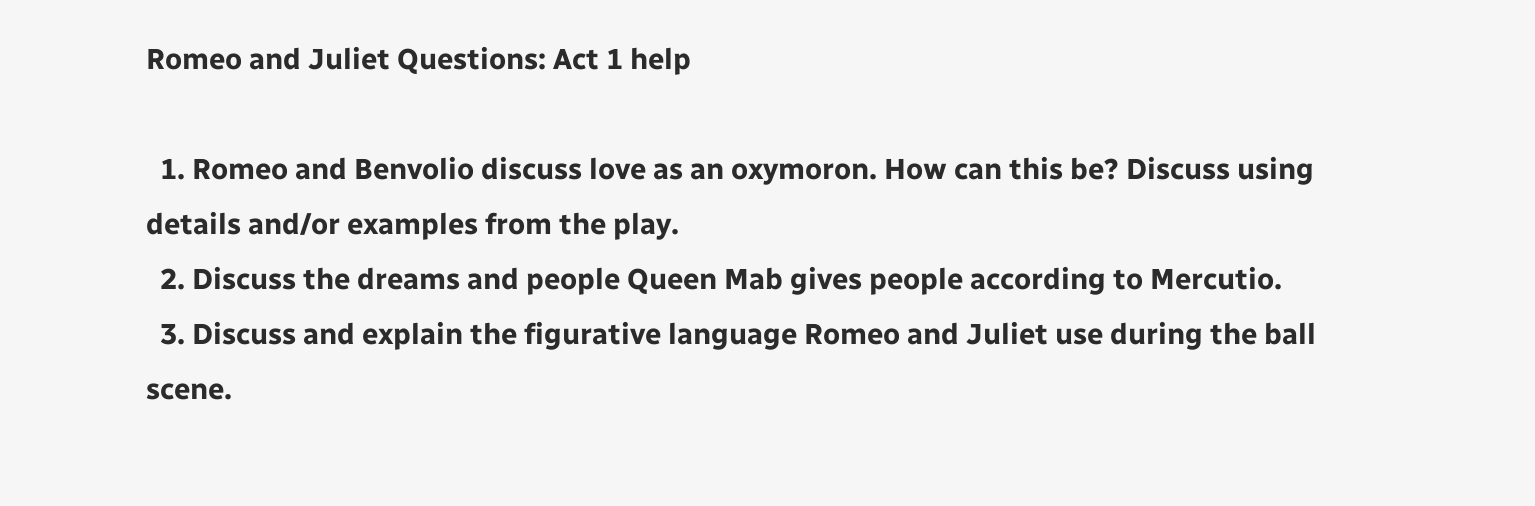Romeo and Juliet Questions: Act 1 help

  1. Romeo and Benvolio discuss love as an oxymoron. How can this be? Discuss using details and/or examples from the play.
  2. Discuss the dreams and people Queen Mab gives people according to Mercutio.
  3. Discuss and explain the figurative language Romeo and Juliet use during the ball scene.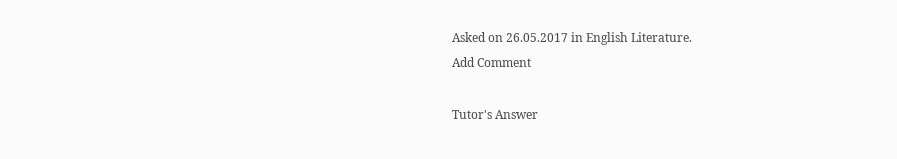Asked on 26.05.2017 in English Literature.
Add Comment

Tutor's Answer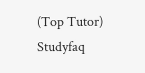(Top Tutor) Studyfaq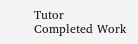Tutor
Completed Work